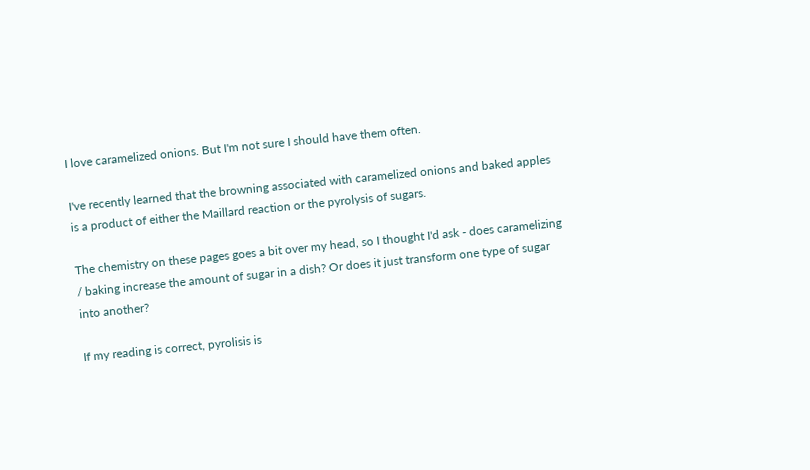I love caramelized onions. But I'm not sure I should have them often.

I've recently learned that the browning associated with caramelized onions and baked apples is a product of either the Maillard reaction or the pyrolysis of sugars.

The chemistry on these pages goes a bit over my head, so I thought I'd ask - does caramelizing / baking increase the amount of sugar in a dish? Or does it just transform one type of sugar into another?

If my reading is correct, pyrolisis is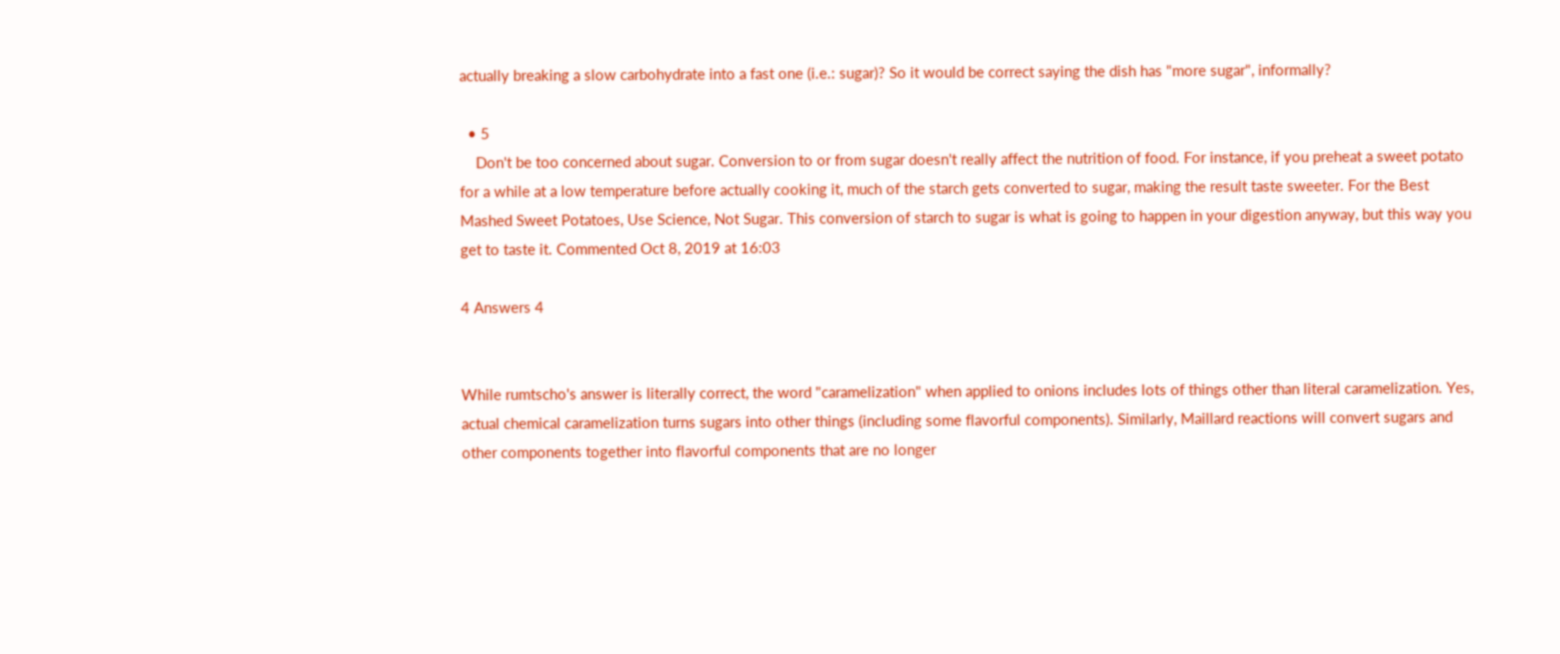actually breaking a slow carbohydrate into a fast one (i.e.: sugar)? So it would be correct saying the dish has "more sugar", informally?

  • 5
    Don't be too concerned about sugar. Conversion to or from sugar doesn't really affect the nutrition of food. For instance, if you preheat a sweet potato for a while at a low temperature before actually cooking it, much of the starch gets converted to sugar, making the result taste sweeter. For the Best Mashed Sweet Potatoes, Use Science, Not Sugar. This conversion of starch to sugar is what is going to happen in your digestion anyway, but this way you get to taste it. Commented Oct 8, 2019 at 16:03

4 Answers 4


While rumtscho's answer is literally correct, the word "caramelization" when applied to onions includes lots of things other than literal caramelization. Yes, actual chemical caramelization turns sugars into other things (including some flavorful components). Similarly, Maillard reactions will convert sugars and other components together into flavorful components that are no longer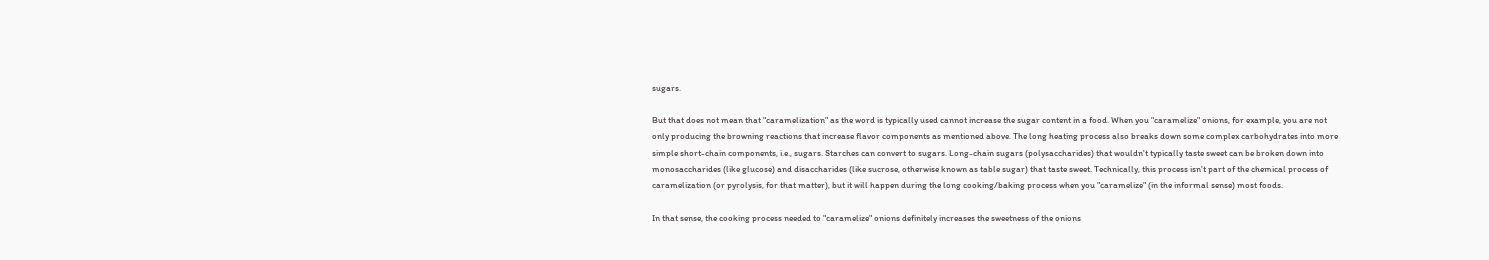sugars.

But that does not mean that "caramelization" as the word is typically used cannot increase the sugar content in a food. When you "caramelize" onions, for example, you are not only producing the browning reactions that increase flavor components as mentioned above. The long heating process also breaks down some complex carbohydrates into more simple short-chain components, i.e., sugars. Starches can convert to sugars. Long-chain sugars (polysaccharides) that wouldn't typically taste sweet can be broken down into monosaccharides (like glucose) and disaccharides (like sucrose, otherwise known as table sugar) that taste sweet. Technically, this process isn't part of the chemical process of caramelization (or pyrolysis, for that matter), but it will happen during the long cooking/baking process when you "caramelize" (in the informal sense) most foods.

In that sense, the cooking process needed to "caramelize" onions definitely increases the sweetness of the onions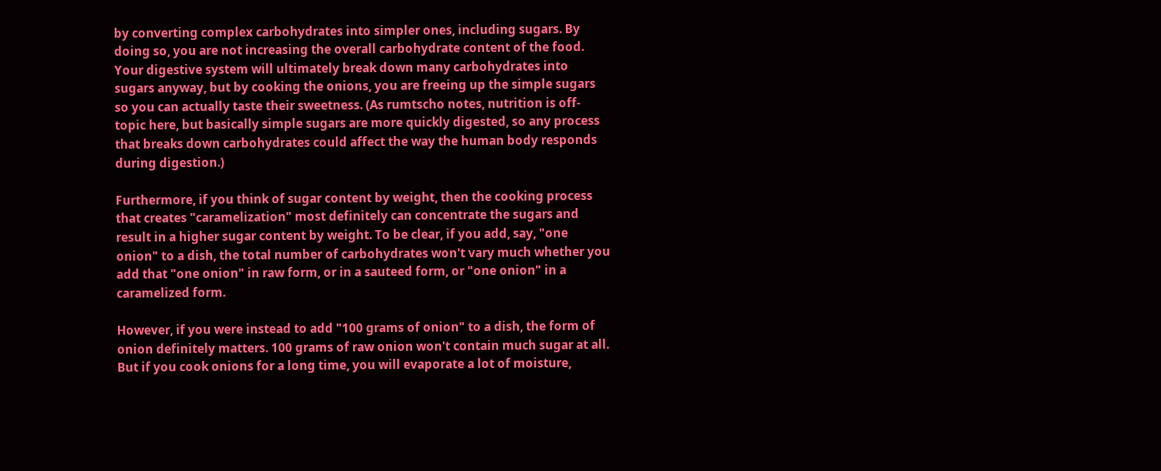by converting complex carbohydrates into simpler ones, including sugars. By doing so, you are not increasing the overall carbohydrate content of the food. Your digestive system will ultimately break down many carbohydrates into sugars anyway, but by cooking the onions, you are freeing up the simple sugars so you can actually taste their sweetness. (As rumtscho notes, nutrition is off-topic here, but basically simple sugars are more quickly digested, so any process that breaks down carbohydrates could affect the way the human body responds during digestion.)

Furthermore, if you think of sugar content by weight, then the cooking process that creates "caramelization" most definitely can concentrate the sugars and result in a higher sugar content by weight. To be clear, if you add, say, "one onion" to a dish, the total number of carbohydrates won't vary much whether you add that "one onion" in raw form, or in a sauteed form, or "one onion" in a caramelized form.

However, if you were instead to add "100 grams of onion" to a dish, the form of onion definitely matters. 100 grams of raw onion won't contain much sugar at all. But if you cook onions for a long time, you will evaporate a lot of moisture,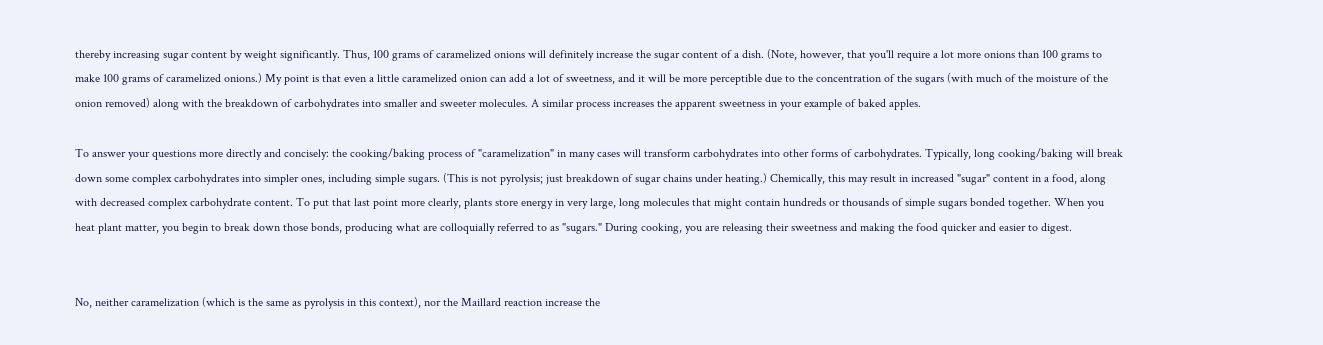thereby increasing sugar content by weight significantly. Thus, 100 grams of caramelized onions will definitely increase the sugar content of a dish. (Note, however, that you'll require a lot more onions than 100 grams to make 100 grams of caramelized onions.) My point is that even a little caramelized onion can add a lot of sweetness, and it will be more perceptible due to the concentration of the sugars (with much of the moisture of the onion removed) along with the breakdown of carbohydrates into smaller and sweeter molecules. A similar process increases the apparent sweetness in your example of baked apples.

To answer your questions more directly and concisely: the cooking/baking process of "caramelization" in many cases will transform carbohydrates into other forms of carbohydrates. Typically, long cooking/baking will break down some complex carbohydrates into simpler ones, including simple sugars. (This is not pyrolysis; just breakdown of sugar chains under heating.) Chemically, this may result in increased "sugar" content in a food, along with decreased complex carbohydrate content. To put that last point more clearly, plants store energy in very large, long molecules that might contain hundreds or thousands of simple sugars bonded together. When you heat plant matter, you begin to break down those bonds, producing what are colloquially referred to as "sugars." During cooking, you are releasing their sweetness and making the food quicker and easier to digest.


No, neither caramelization (which is the same as pyrolysis in this context), nor the Maillard reaction increase the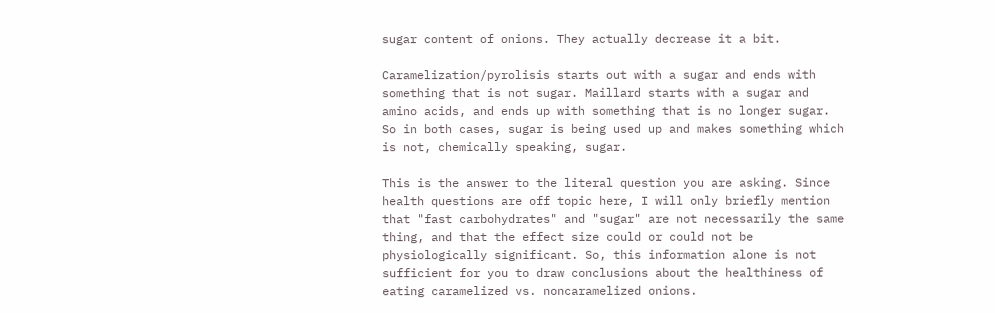sugar content of onions. They actually decrease it a bit.

Caramelization/pyrolisis starts out with a sugar and ends with something that is not sugar. Maillard starts with a sugar and amino acids, and ends up with something that is no longer sugar. So in both cases, sugar is being used up and makes something which is not, chemically speaking, sugar.

This is the answer to the literal question you are asking. Since health questions are off topic here, I will only briefly mention that "fast carbohydrates" and "sugar" are not necessarily the same thing, and that the effect size could or could not be physiologically significant. So, this information alone is not sufficient for you to draw conclusions about the healthiness of eating caramelized vs. noncaramelized onions.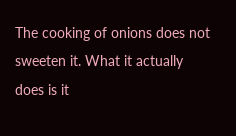The cooking of onions does not sweeten it. What it actually does is it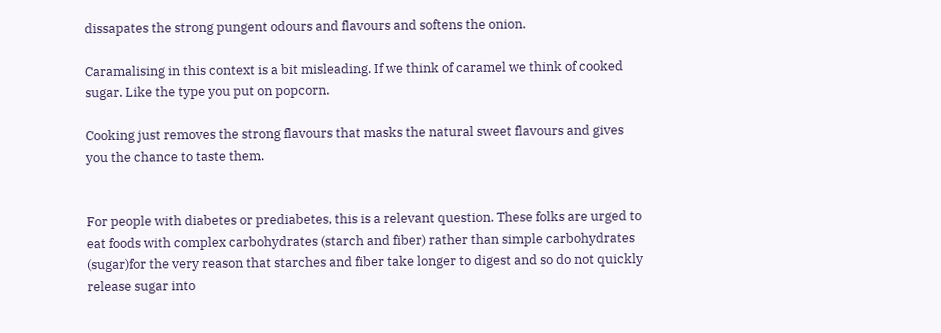dissapates the strong pungent odours and flavours and softens the onion.

Caramalising in this context is a bit misleading. If we think of caramel we think of cooked sugar. Like the type you put on popcorn.

Cooking just removes the strong flavours that masks the natural sweet flavours and gives you the chance to taste them.


For people with diabetes or prediabetes, this is a relevant question. These folks are urged to eat foods with complex carbohydrates (starch and fiber) rather than simple carbohydrates (sugar)for the very reason that starches and fiber take longer to digest and so do not quickly release sugar into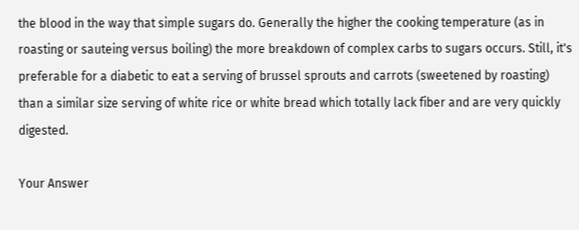the blood in the way that simple sugars do. Generally the higher the cooking temperature (as in roasting or sauteing versus boiling) the more breakdown of complex carbs to sugars occurs. Still, it's preferable for a diabetic to eat a serving of brussel sprouts and carrots (sweetened by roasting) than a similar size serving of white rice or white bread which totally lack fiber and are very quickly digested.

Your Answer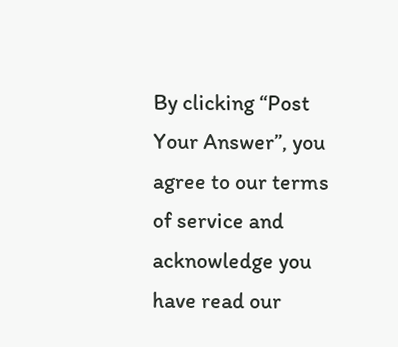By clicking “Post Your Answer”, you agree to our terms of service and acknowledge you have read our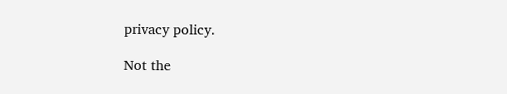privacy policy.

Not the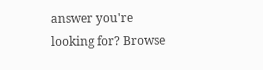answer you're looking for? Browse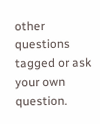other questions tagged or ask your own question.